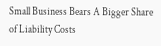Small Business Bears A Bigger Share of Liability Costs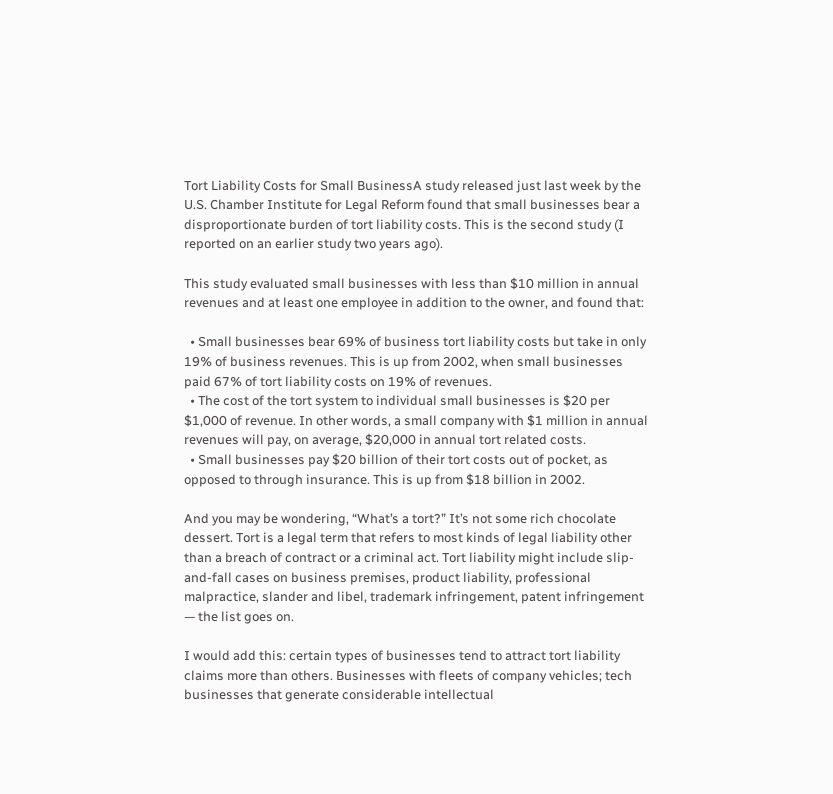Tort Liability Costs for Small BusinessA study released just last week by the U.S. Chamber Institute for Legal Reform found that small businesses bear a disproportionate burden of tort liability costs. This is the second study (I reported on an earlier study two years ago).

This study evaluated small businesses with less than $10 million in annual revenues and at least one employee in addition to the owner, and found that:

  • Small businesses bear 69% of business tort liability costs but take in only 19% of business revenues. This is up from 2002, when small businesses paid 67% of tort liability costs on 19% of revenues.
  • The cost of the tort system to individual small businesses is $20 per $1,000 of revenue. In other words, a small company with $1 million in annual revenues will pay, on average, $20,000 in annual tort related costs.
  • Small businesses pay $20 billion of their tort costs out of pocket, as opposed to through insurance. This is up from $18 billion in 2002.

And you may be wondering, “What’s a tort?” It’s not some rich chocolate dessert. Tort is a legal term that refers to most kinds of legal liability other than a breach of contract or a criminal act. Tort liability might include slip-and-fall cases on business premises, product liability, professional malpractice, slander and libel, trademark infringement, patent infringement — the list goes on.

I would add this: certain types of businesses tend to attract tort liability claims more than others. Businesses with fleets of company vehicles; tech businesses that generate considerable intellectual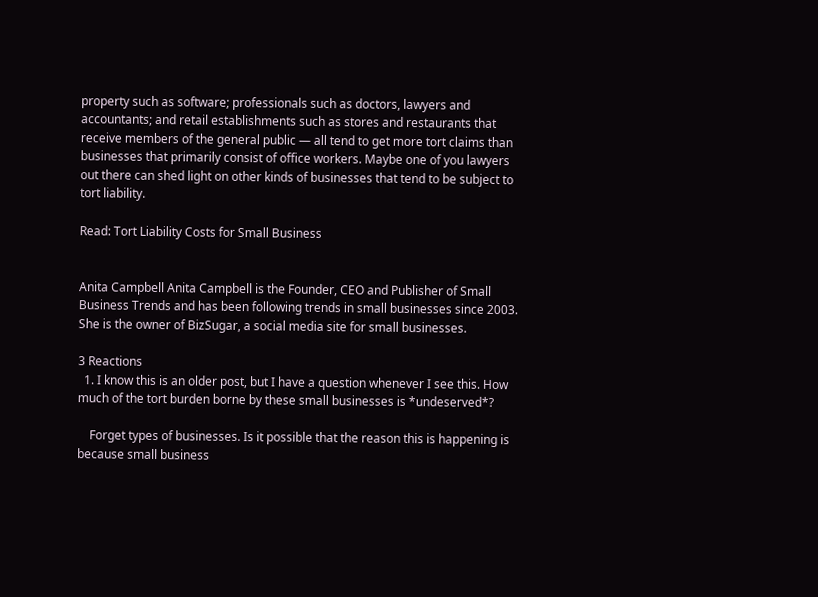property such as software; professionals such as doctors, lawyers and accountants; and retail establishments such as stores and restaurants that receive members of the general public — all tend to get more tort claims than businesses that primarily consist of office workers. Maybe one of you lawyers out there can shed light on other kinds of businesses that tend to be subject to tort liability.

Read: Tort Liability Costs for Small Business


Anita Campbell Anita Campbell is the Founder, CEO and Publisher of Small Business Trends and has been following trends in small businesses since 2003. She is the owner of BizSugar, a social media site for small businesses.

3 Reactions
  1. I know this is an older post, but I have a question whenever I see this. How much of the tort burden borne by these small businesses is *undeserved*?

    Forget types of businesses. Is it possible that the reason this is happening is because small business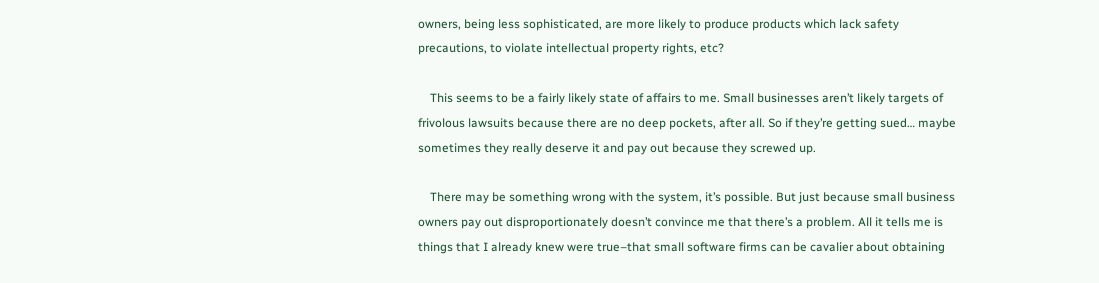owners, being less sophisticated, are more likely to produce products which lack safety precautions, to violate intellectual property rights, etc?

    This seems to be a fairly likely state of affairs to me. Small businesses aren’t likely targets of frivolous lawsuits because there are no deep pockets, after all. So if they’re getting sued… maybe sometimes they really deserve it and pay out because they screwed up.

    There may be something wrong with the system, it’s possible. But just because small business owners pay out disproportionately doesn’t convince me that there’s a problem. All it tells me is things that I already knew were true–that small software firms can be cavalier about obtaining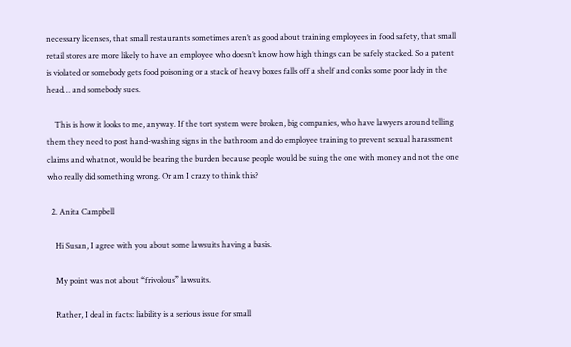necessary licenses, that small restaurants sometimes aren’t as good about training employees in food safety, that small retail stores are more likely to have an employee who doesn’t know how high things can be safely stacked. So a patent is violated or somebody gets food poisoning or a stack of heavy boxes falls off a shelf and conks some poor lady in the head… and somebody sues.

    This is how it looks to me, anyway. If the tort system were broken, big companies, who have lawyers around telling them they need to post hand-washing signs in the bathroom and do employee training to prevent sexual harassment claims and whatnot, would be bearing the burden because people would be suing the one with money and not the one who really did something wrong. Or am I crazy to think this?

  2. Anita Campbell

    Hi Susan, I agree with you about some lawsuits having a basis.

    My point was not about “frivolous” lawsuits.

    Rather, I deal in facts: liability is a serious issue for small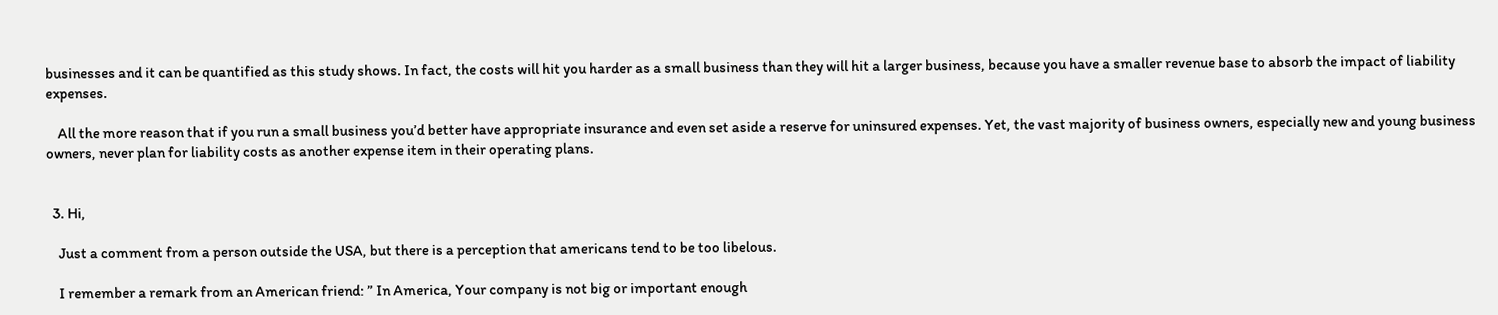businesses and it can be quantified as this study shows. In fact, the costs will hit you harder as a small business than they will hit a larger business, because you have a smaller revenue base to absorb the impact of liability expenses.

    All the more reason that if you run a small business you’d better have appropriate insurance and even set aside a reserve for uninsured expenses. Yet, the vast majority of business owners, especially new and young business owners, never plan for liability costs as another expense item in their operating plans.


  3. Hi,

    Just a comment from a person outside the USA, but there is a perception that americans tend to be too libelous.

    I remember a remark from an American friend: ” In America, Your company is not big or important enough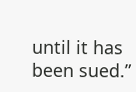until it has been sued.”